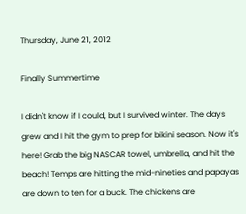Thursday, June 21, 2012

Finally Summertime

I didn't know if I could, but I survived winter. The days grew and I hit the gym to prep for bikini season. Now it's here! Grab the big NASCAR towel, umbrella, and hit the beach! Temps are hitting the mid-nineties and papayas are down to ten for a buck. The chickens are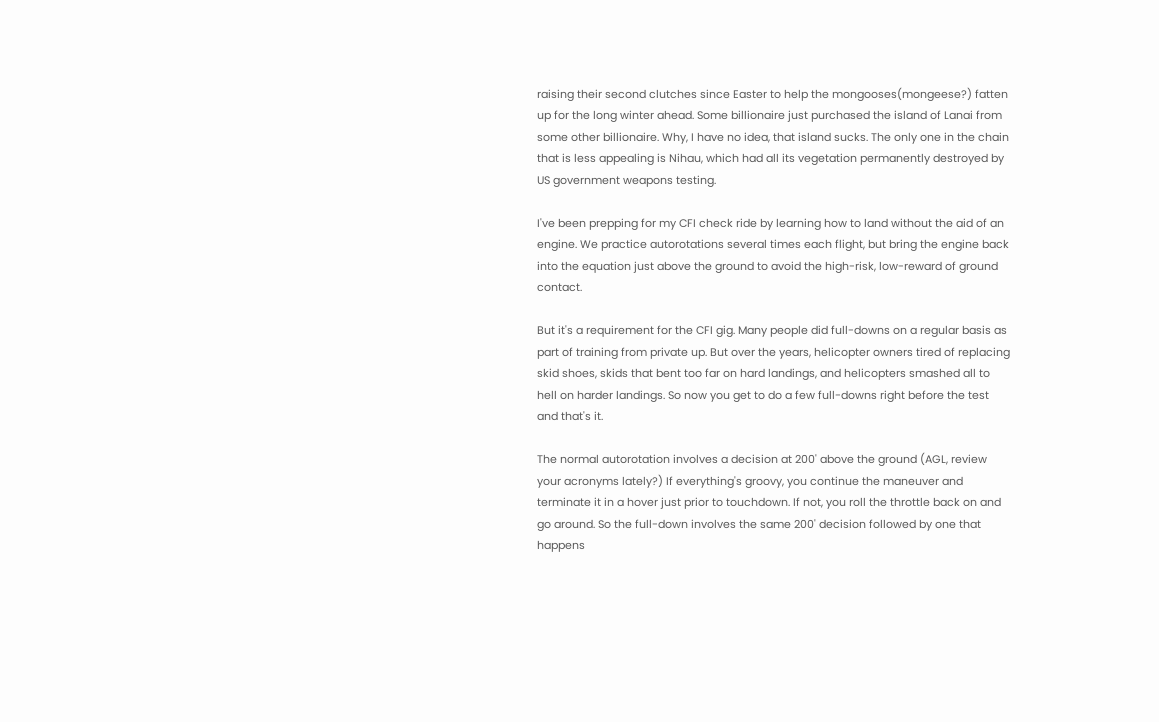raising their second clutches since Easter to help the mongooses(mongeese?) fatten up for the long winter ahead. Some billionaire just purchased the island of Lanai from some other billionaire. Why, I have no idea, that island sucks. The only one in the chain that is less appealing is Nihau, which had all its vegetation permanently destroyed by US government weapons testing.

I've been prepping for my CFI check ride by learning how to land without the aid of an engine. We practice autorotations several times each flight, but bring the engine back into the equation just above the ground to avoid the high-risk, low-reward of ground contact.

But it's a requirement for the CFI gig. Many people did full-downs on a regular basis as part of training from private up. But over the years, helicopter owners tired of replacing skid shoes, skids that bent too far on hard landings, and helicopters smashed all to hell on harder landings. So now you get to do a few full-downs right before the test and that's it.

The normal autorotation involves a decision at 200' above the ground (AGL, review your acronyms lately?) If everything's groovy, you continue the maneuver and terminate it in a hover just prior to touchdown. If not, you roll the throttle back on and go around. So the full-down involves the same 200' decision followed by one that happens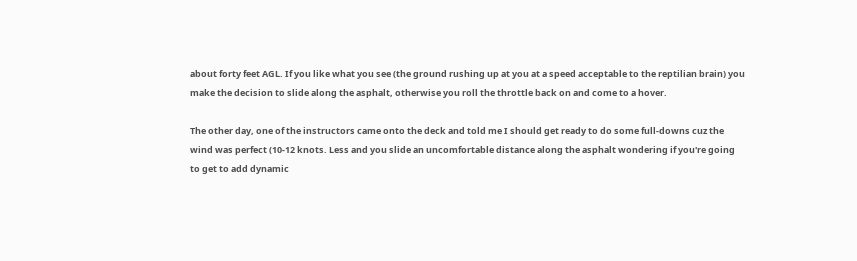about forty feet AGL. If you like what you see (the ground rushing up at you at a speed acceptable to the reptilian brain) you make the decision to slide along the asphalt, otherwise you roll the throttle back on and come to a hover.

The other day, one of the instructors came onto the deck and told me I should get ready to do some full-downs cuz the wind was perfect (10-12 knots. Less and you slide an uncomfortable distance along the asphalt wondering if you're going to get to add dynamic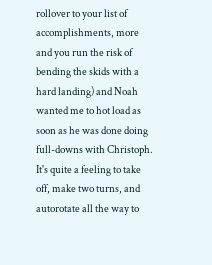rollover to your list of accomplishments, more and you run the risk of bending the skids with a hard landing) and Noah wanted me to hot load as soon as he was done doing full-downs with Christoph. It's quite a feeling to take off, make two turns, and autorotate all the way to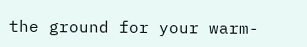the ground for your warm-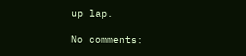up lap.

No comments: